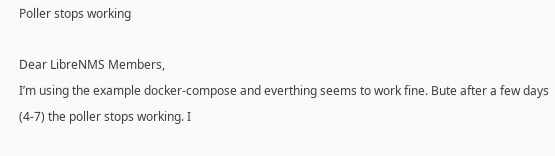Poller stops working

Dear LibreNMS Members,
I’m using the example docker-compose and everthing seems to work fine. Bute after a few days (4-7) the poller stops working. I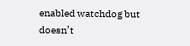enabled watchdog but doesn’t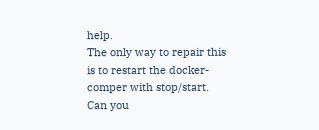help.
The only way to repair this is to restart the docker-comper with stop/start.
Can you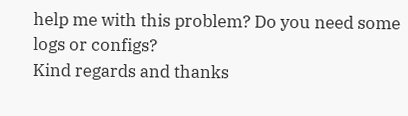help me with this problem? Do you need some logs or configs?
Kind regards and thanks